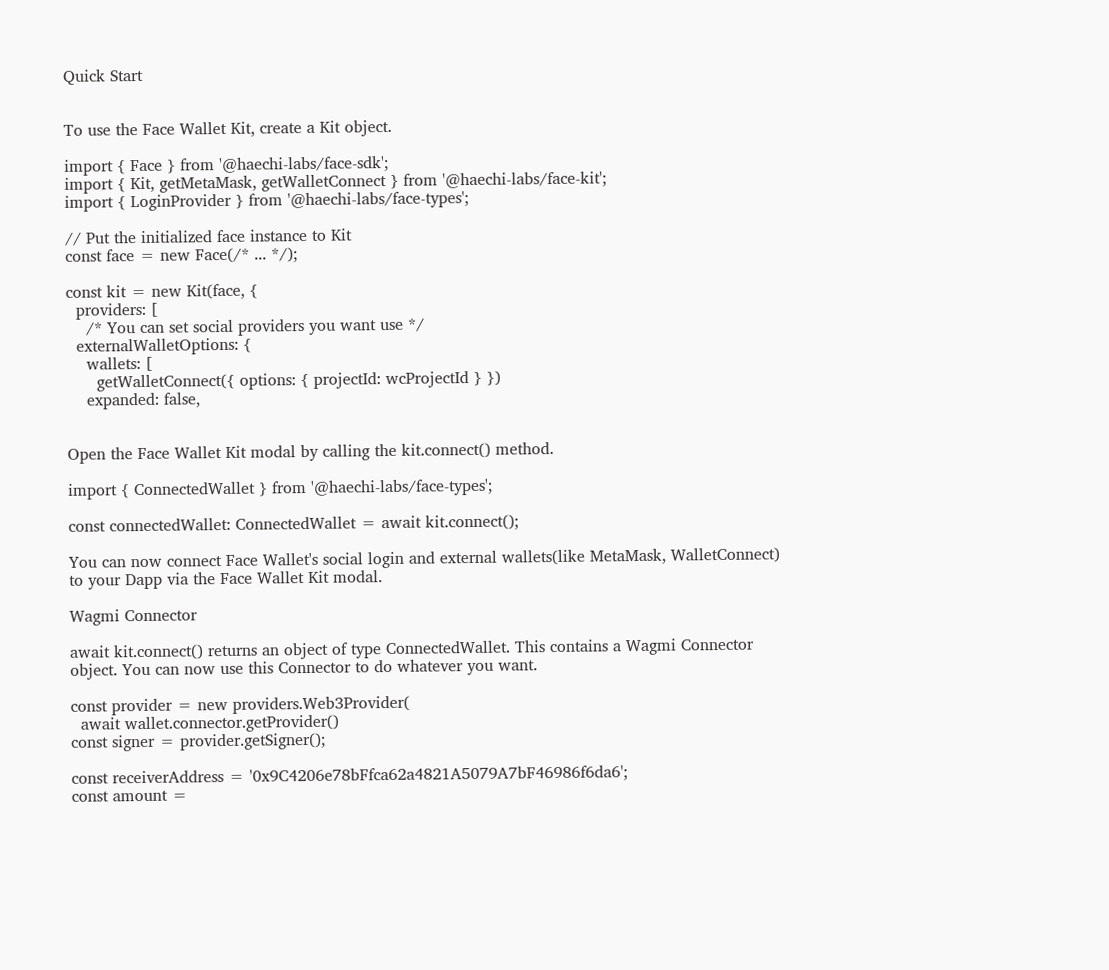Quick Start


To use the Face Wallet Kit, create a Kit object.

import { Face } from '@haechi-labs/face-sdk';
import { Kit, getMetaMask, getWalletConnect } from '@haechi-labs/face-kit';
import { LoginProvider } from '@haechi-labs/face-types';

// Put the initialized face instance to Kit
const face = new Face(/* ... */);

const kit = new Kit(face, {
  providers: [
    /* You can set social providers you want use */
  externalWalletOptions: {
    wallets: [
      getWalletConnect({ options: { projectId: wcProjectId } })
    expanded: false,


Open the Face Wallet Kit modal by calling the kit.connect() method.

import { ConnectedWallet } from '@haechi-labs/face-types';

const connectedWallet: ConnectedWallet = await kit.connect();

You can now connect Face Wallet's social login and external wallets(like MetaMask, WalletConnect) to your Dapp via the Face Wallet Kit modal.

Wagmi Connector

await kit.connect() returns an object of type ConnectedWallet. This contains a Wagmi Connector object. You can now use this Connector to do whatever you want.

const provider = new providers.Web3Provider(
  await wallet.connector.getProvider()
const signer = provider.getSigner();

const receiverAddress = '0x9C4206e78bFfca62a4821A5079A7bF46986f6da6';
const amount =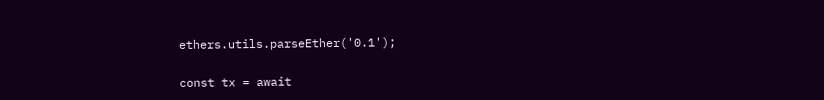ethers.utils.parseEther('0.1');

const tx = await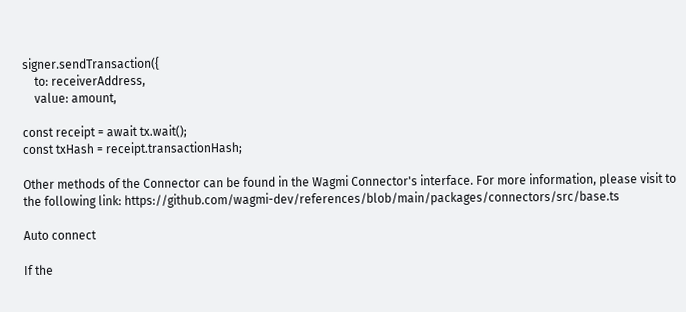signer.sendTransaction({
    to: receiverAddress,
    value: amount,

const receipt = await tx.wait();
const txHash = receipt.transactionHash;

Other methods of the Connector can be found in the Wagmi Connector's interface. For more information, please visit to the following link: https://github.com/wagmi-dev/references/blob/main/packages/connectors/src/base.ts

Auto connect

If the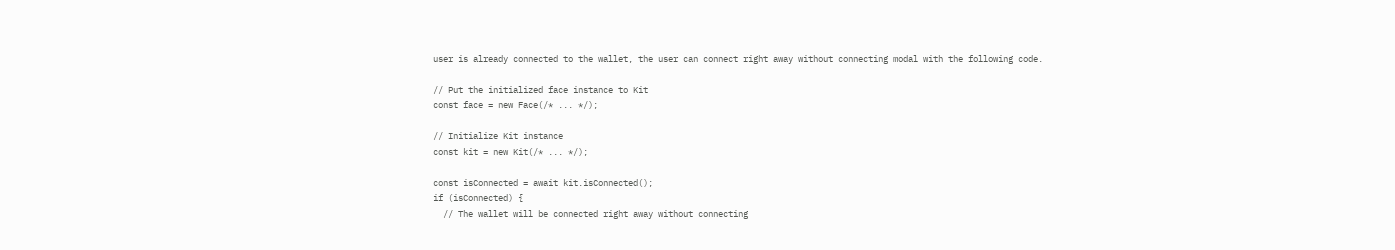user is already connected to the wallet, the user can connect right away without connecting modal with the following code.

// Put the initialized face instance to Kit
const face = new Face(/* ... */);

// Initialize Kit instance
const kit = new Kit(/* ... */);

const isConnected = await kit.isConnected();
if (isConnected) {
  // The wallet will be connected right away without connecting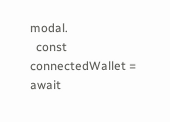modal.
  const connectedWallet = await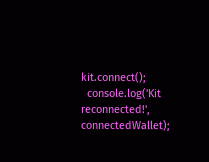kit.connect();
  console.log('Kit reconnected!', connectedWallet);